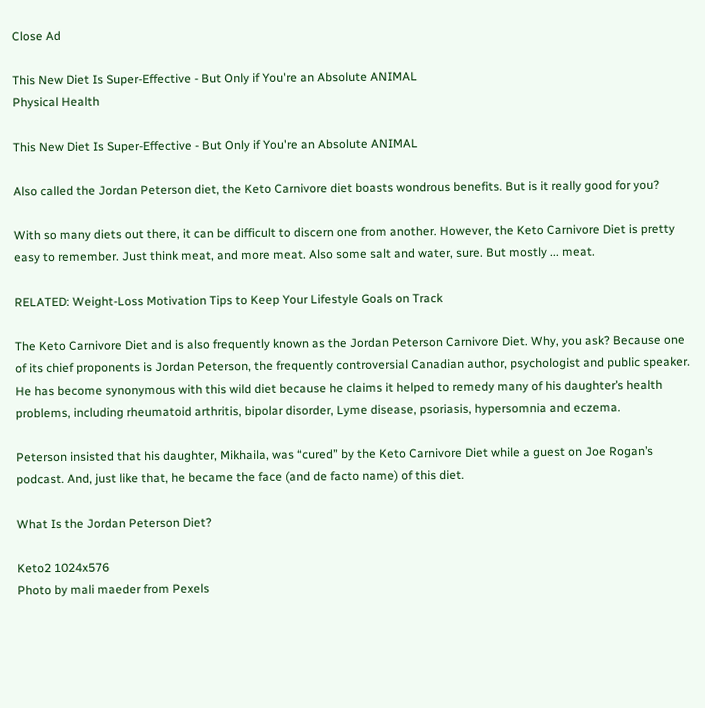Close Ad

This New Diet Is Super-Effective - But Only if You're an Absolute ANIMAL
Physical Health

This New Diet Is Super-Effective - But Only if You're an Absolute ANIMAL

Also called the Jordan Peterson diet, the Keto Carnivore diet boasts wondrous benefits. But is it really good for you?

With so many diets out there, it can be difficult to discern one from another. However, the Keto Carnivore Diet is pretty easy to remember. Just think meat, and more meat. Also some salt and water, sure. But mostly ... meat.

RELATED: Weight-Loss Motivation Tips to Keep Your Lifestyle Goals on Track

The Keto Carnivore Diet and is also frequently known as the Jordan Peterson Carnivore Diet. Why, you ask? Because one of its chief proponents is Jordan Peterson, the frequently controversial Canadian author, psychologist and public speaker. He has become synonymous with this wild diet because he claims it helped to remedy many of his daughter’s health problems, including rheumatoid arthritis, bipolar disorder, Lyme disease, psoriasis, hypersomnia and eczema.

Peterson insisted that his daughter, Mikhaila, was “cured” by the Keto Carnivore Diet while a guest on Joe Rogan’s podcast. And, just like that, he became the face (and de facto name) of this diet.

What Is the Jordan Peterson Diet?

Keto2 1024x576
Photo by mali maeder from Pexels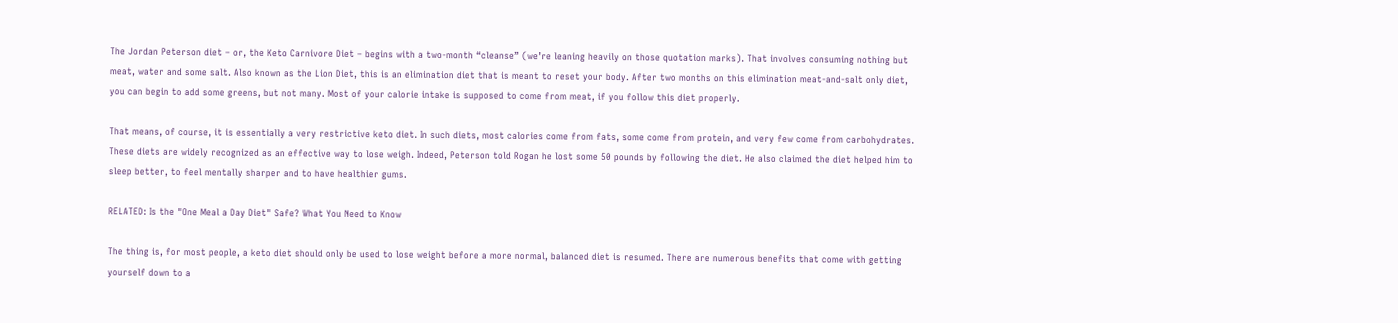The Jordan Peterson diet – or, the Keto Carnivore Diet – begins with a two-month “cleanse” (we’re leaning heavily on those quotation marks). That involves consuming nothing but meat, water and some salt. Also known as the Lion Diet, this is an elimination diet that is meant to reset your body. After two months on this elimination meat-and-salt only diet, you can begin to add some greens, but not many. Most of your calorie intake is supposed to come from meat, if you follow this diet properly.

That means, of course, it is essentially a very restrictive keto diet. In such diets, most calories come from fats, some come from protein, and very few come from carbohydrates. These diets are widely recognized as an effective way to lose weigh. Indeed, Peterson told Rogan he lost some 50 pounds by following the diet. He also claimed the diet helped him to sleep better, to feel mentally sharper and to have healthier gums.

RELATED: Is the "One Meal a Day Diet" Safe? What You Need to Know

The thing is, for most people, a keto diet should only be used to lose weight before a more normal, balanced diet is resumed. There are numerous benefits that come with getting yourself down to a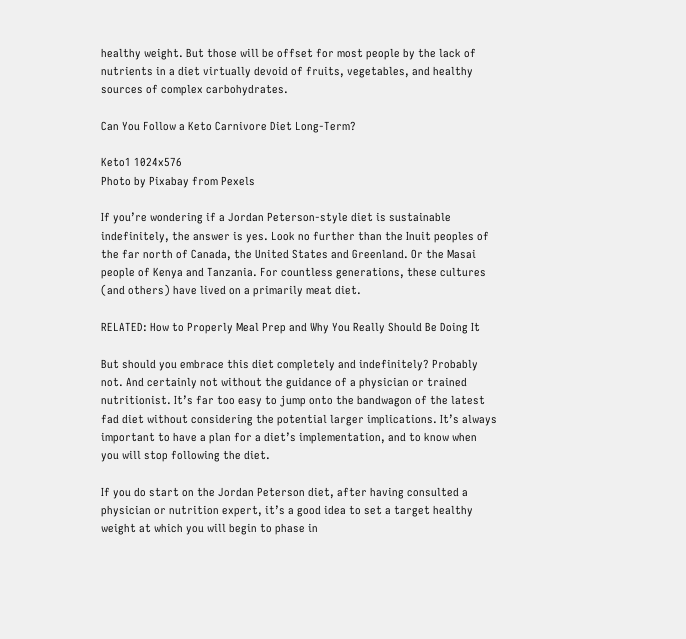healthy weight. But those will be offset for most people by the lack of nutrients in a diet virtually devoid of fruits, vegetables, and healthy sources of complex carbohydrates.

Can You Follow a Keto Carnivore Diet Long-Term?

Keto1 1024x576
Photo by Pixabay from Pexels

If you’re wondering if a Jordan Peterson-style diet is sustainable indefinitely, the answer is yes. Look no further than the Inuit peoples of the far north of Canada, the United States and Greenland. Or the Masai people of Kenya and Tanzania. For countless generations, these cultures (and others) have lived on a primarily meat diet.

RELATED: How to Properly Meal Prep and Why You Really Should Be Doing It

But should you embrace this diet completely and indefinitely? Probably not. And certainly not without the guidance of a physician or trained nutritionist. It’s far too easy to jump onto the bandwagon of the latest fad diet without considering the potential larger implications. It’s always important to have a plan for a diet’s implementation, and to know when you will stop following the diet.

If you do start on the Jordan Peterson diet, after having consulted a physician or nutrition expert, it’s a good idea to set a target healthy weight at which you will begin to phase in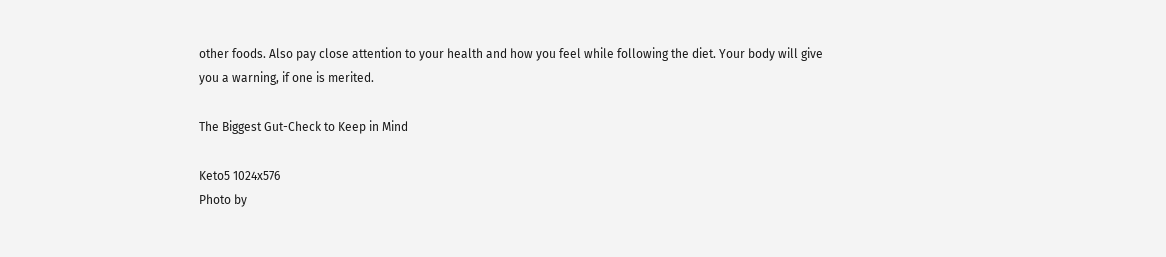other foods. Also pay close attention to your health and how you feel while following the diet. Your body will give you a warning, if one is merited.

The Biggest Gut-Check to Keep in Mind

Keto5 1024x576
Photo by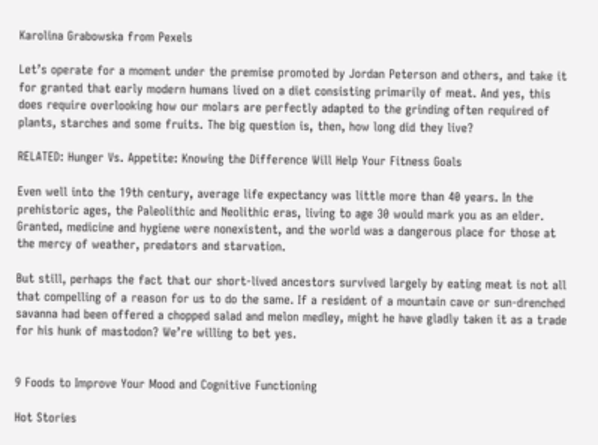Karolina Grabowska from Pexels

Let’s operate for a moment under the premise promoted by Jordan Peterson and others, and take it for granted that early modern humans lived on a diet consisting primarily of meat. And yes, this does require overlooking how our molars are perfectly adapted to the grinding often required of plants, starches and some fruits. The big question is, then, how long did they live?

RELATED: Hunger Vs. Appetite: Knowing the Difference Will Help Your Fitness Goals

Even well into the 19th century, average life expectancy was little more than 40 years. In the prehistoric ages, the Paleolithic and Neolithic eras, living to age 30 would mark you as an elder. Granted, medicine and hygiene were nonexistent, and the world was a dangerous place for those at the mercy of weather, predators and starvation.

But still, perhaps the fact that our short-lived ancestors survived largely by eating meat is not all that compelling of a reason for us to do the same. If a resident of a mountain cave or sun-drenched savanna had been offered a chopped salad and melon medley, might he have gladly taken it as a trade for his hunk of mastodon? We’re willing to bet yes.


9 Foods to Improve Your Mood and Cognitive Functioning

Hot Stories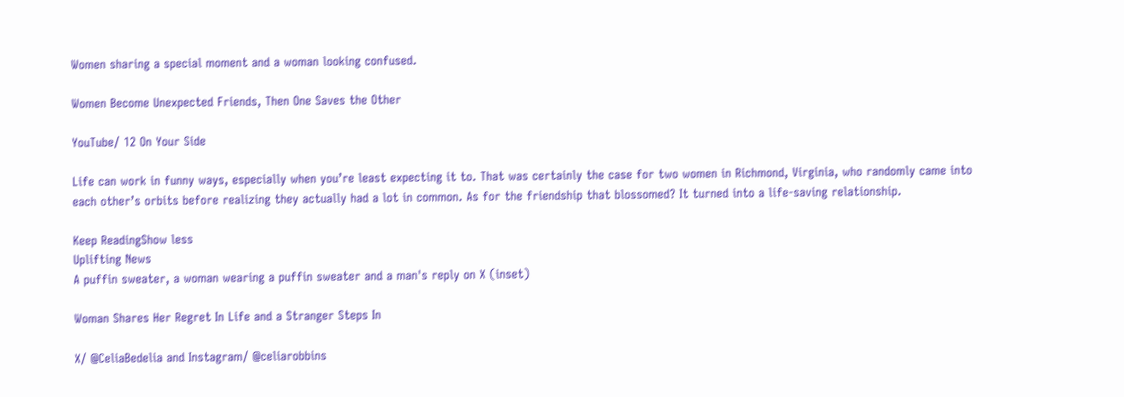Women sharing a special moment and a woman looking confused.

Women Become Unexpected Friends, Then One Saves the Other

YouTube/ 12 On Your Side

Life can work in funny ways, especially when you’re least expecting it to. That was certainly the case for two women in Richmond, Virginia, who randomly came into each other’s orbits before realizing they actually had a lot in common. As for the friendship that blossomed? It turned into a life-saving relationship.

Keep ReadingShow less
Uplifting News
A puffin sweater, a woman wearing a puffin sweater and a man's reply on X (inset)

Woman Shares Her Regret In Life and a Stranger Steps In

X/ @CeliaBedelia and Instagram/ @celiarobbins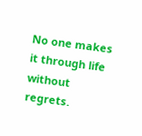No one makes it through life without regrets.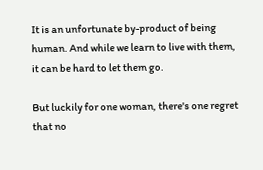It is an unfortunate by-product of being human. And while we learn to live with them, it can be hard to let them go.

But luckily for one woman, there's one regret that no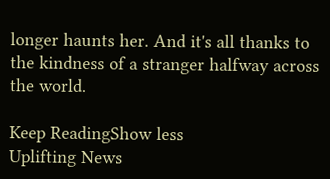longer haunts her. And it's all thanks to the kindness of a stranger halfway across the world.

Keep ReadingShow less
Uplifting News